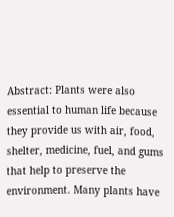Abstract: Plants were also essential to human life because they provide us with air, food, shelter, medicine, fuel, and gums that help to preserve the environment. Many plants have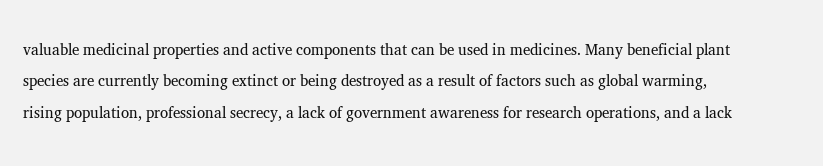valuable medicinal properties and active components that can be used in medicines. Many beneficial plant species are currently becoming extinct or being destroyed as a result of factors such as global warming, rising population, professional secrecy, a lack of government awareness for research operations, and a lack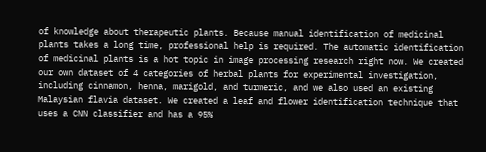of knowledge about therapeutic plants. Because manual identification of medicinal plants takes a long time, professional help is required. The automatic identification of medicinal plants is a hot topic in image processing research right now. We created our own dataset of 4 categories of herbal plants for experimental investigation, including cinnamon, henna, marigold, and turmeric, and we also used an existing Malaysian flavia dataset. We created a leaf and flower identification technique that uses a CNN classifier and has a 95%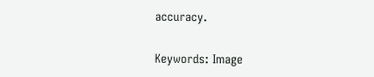accuracy.

Keywords: Image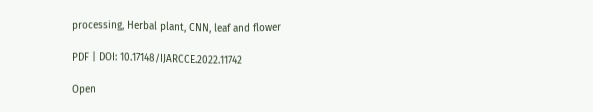processing, Herbal plant, CNN, leaf and flower

PDF | DOI: 10.17148/IJARCCE.2022.11742

Open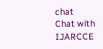chat
Chat with IJARCCE